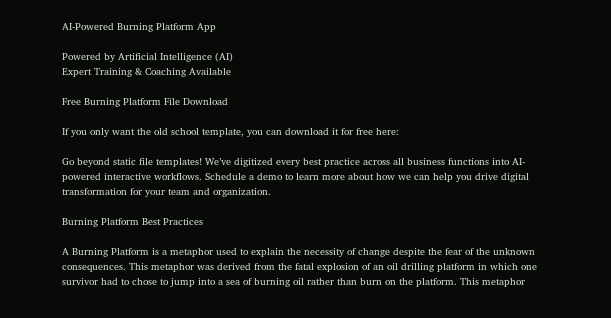AI-Powered Burning Platform App

Powered by Artificial Intelligence (AI)
Expert Training & Coaching Available

Free Burning Platform File Download

If you only want the old school template, you can download it for free here:

Go beyond static file templates! We’ve digitized every best practice across all business functions into AI-powered interactive workflows. Schedule a demo to learn more about how we can help you drive digital transformation for your team and organization.

Burning Platform Best Practices

A Burning Platform is a metaphor used to explain the necessity of change despite the fear of the unknown consequences. This metaphor was derived from the fatal explosion of an oil drilling platform in which one survivor had to chose to jump into a sea of burning oil rather than burn on the platform. This metaphor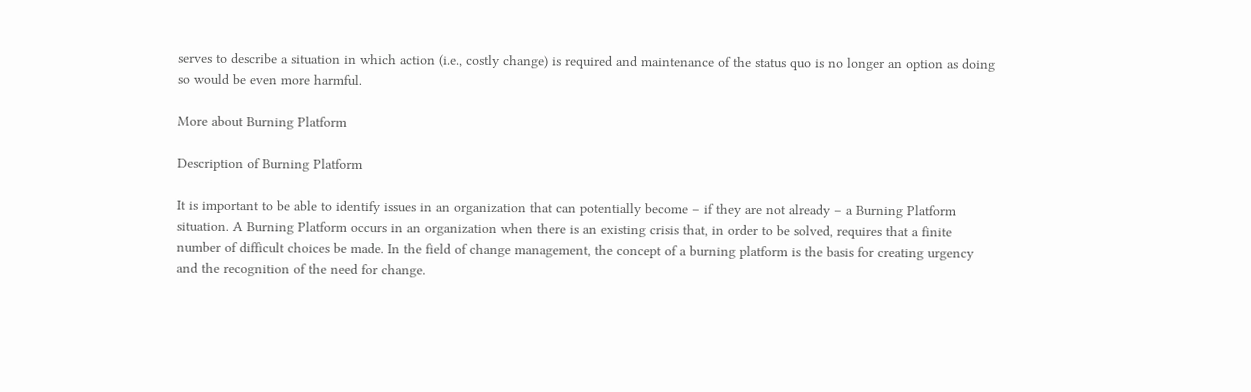serves to describe a situation in which action (i.e., costly change) is required and maintenance of the status quo is no longer an option as doing so would be even more harmful.

More about Burning Platform

Description of Burning Platform

It is important to be able to identify issues in an organization that can potentially become – if they are not already – a Burning Platform situation. A Burning Platform occurs in an organization when there is an existing crisis that, in order to be solved, requires that a finite number of difficult choices be made. In the field of change management, the concept of a burning platform is the basis for creating urgency and the recognition of the need for change.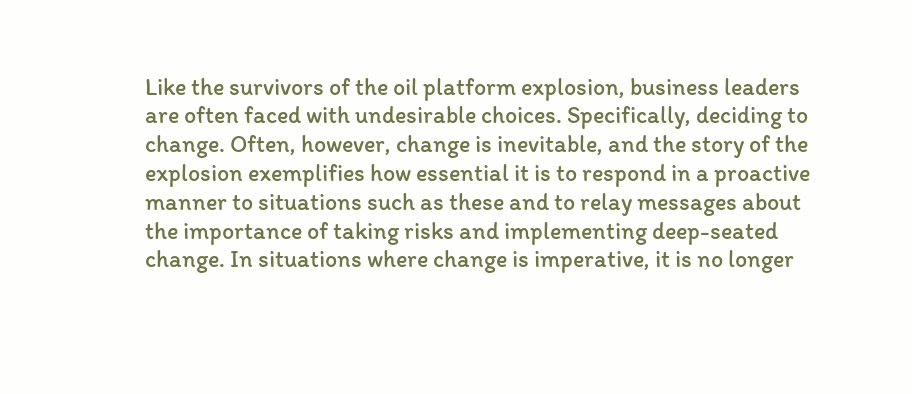Like the survivors of the oil platform explosion, business leaders are often faced with undesirable choices. Specifically, deciding to change. Often, however, change is inevitable, and the story of the explosion exemplifies how essential it is to respond in a proactive manner to situations such as these and to relay messages about the importance of taking risks and implementing deep-seated change. In situations where change is imperative, it is no longer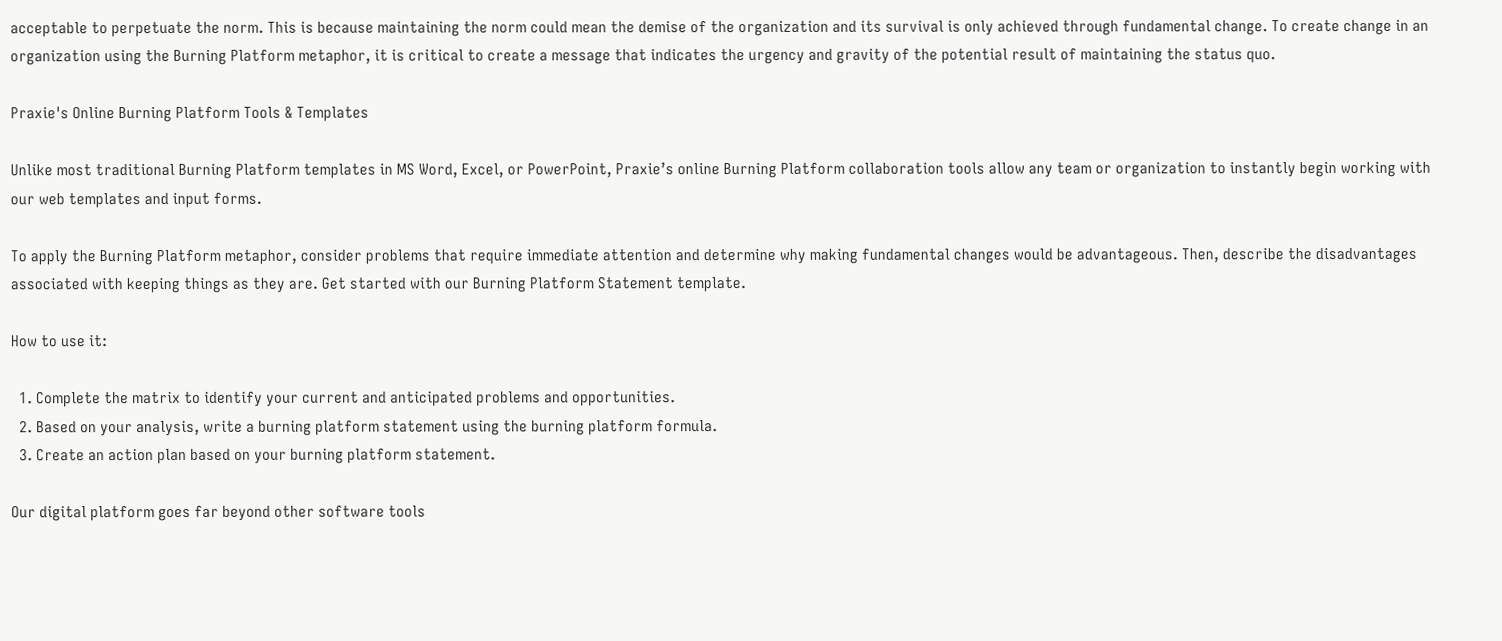acceptable to perpetuate the norm. This is because maintaining the norm could mean the demise of the organization and its survival is only achieved through fundamental change. To create change in an organization using the Burning Platform metaphor, it is critical to create a message that indicates the urgency and gravity of the potential result of maintaining the status quo.

Praxie's Online Burning Platform Tools & Templates

Unlike most traditional Burning Platform templates in MS Word, Excel, or PowerPoint, Praxie’s online Burning Platform collaboration tools allow any team or organization to instantly begin working with our web templates and input forms.

To apply the Burning Platform metaphor, consider problems that require immediate attention and determine why making fundamental changes would be advantageous. Then, describe the disadvantages associated with keeping things as they are. Get started with our Burning Platform Statement template.

How to use it:

  1. Complete the matrix to identify your current and anticipated problems and opportunities.
  2. Based on your analysis, write a burning platform statement using the burning platform formula.
  3. Create an action plan based on your burning platform statement.

Our digital platform goes far beyond other software tools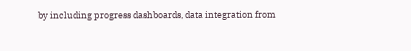by including progress dashboards, data integration from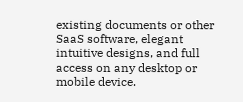existing documents or other SaaS software, elegant intuitive designs, and full access on any desktop or mobile device.